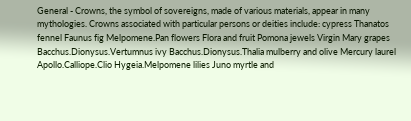General - Crowns, the symbol of sovereigns, made of various materials, appear in many mythologies. Crowns associated with particular persons or deities include: cypress Thanatos fennel Faunus fig Melpomene.Pan flowers Flora and fruit Pomona jewels Virgin Mary grapes Bacchus.Dionysus.Vertumnus ivy Bacchus.Dionysus.Thalia mulberry and olive Mercury laurel Apollo.Calliope.Clio Hygeia.Melpomene lilies Juno myrtle and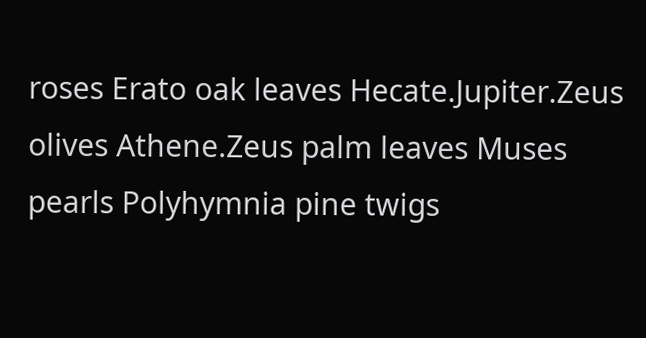roses Erato oak leaves Hecate.Jupiter.Zeus olives Athene.Zeus palm leaves Muses pearls Polyhymnia pine twigs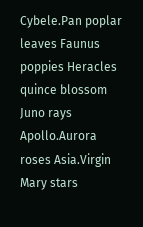Cybele.Pan poplar leaves Faunus poppies Heracles quince blossom Juno rays Apollo.Aurora roses Asia.Virgin Mary stars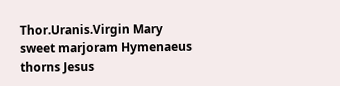Thor.Uranis.Virgin Mary sweet marjoram Hymenaeus thorns Jesus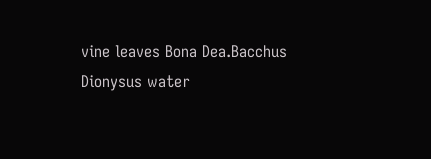vine leaves Bona Dea.Bacchus Dionysus water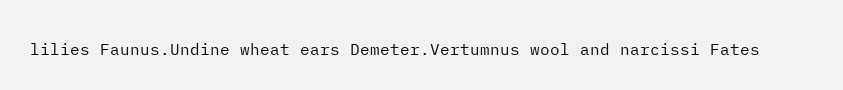lilies Faunus.Undine wheat ears Demeter.Vertumnus wool and narcissi Fates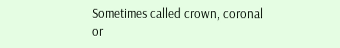Sometimes called crown, coronal or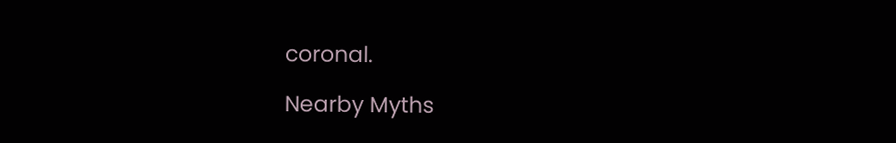coronal.

Nearby Myths